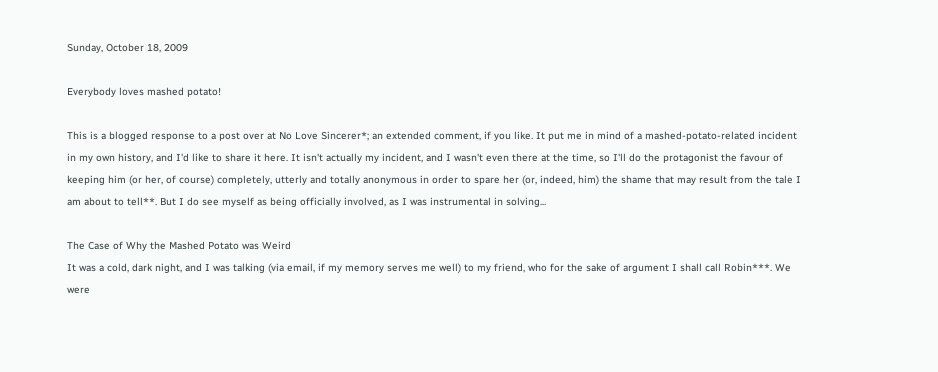Sunday, October 18, 2009

Everybody loves mashed potato!

This is a blogged response to a post over at No Love Sincerer*; an extended comment, if you like. It put me in mind of a mashed-potato-related incident in my own history, and I'd like to share it here. It isn't actually my incident, and I wasn't even there at the time, so I'll do the protagonist the favour of keeping him (or her, of course) completely, utterly and totally anonymous in order to spare her (or, indeed, him) the shame that may result from the tale I am about to tell**. But I do see myself as being officially involved, as I was instrumental in solving...

The Case of Why the Mashed Potato was Weird
It was a cold, dark night, and I was talking (via email, if my memory serves me well) to my friend, who for the sake of argument I shall call Robin***. We were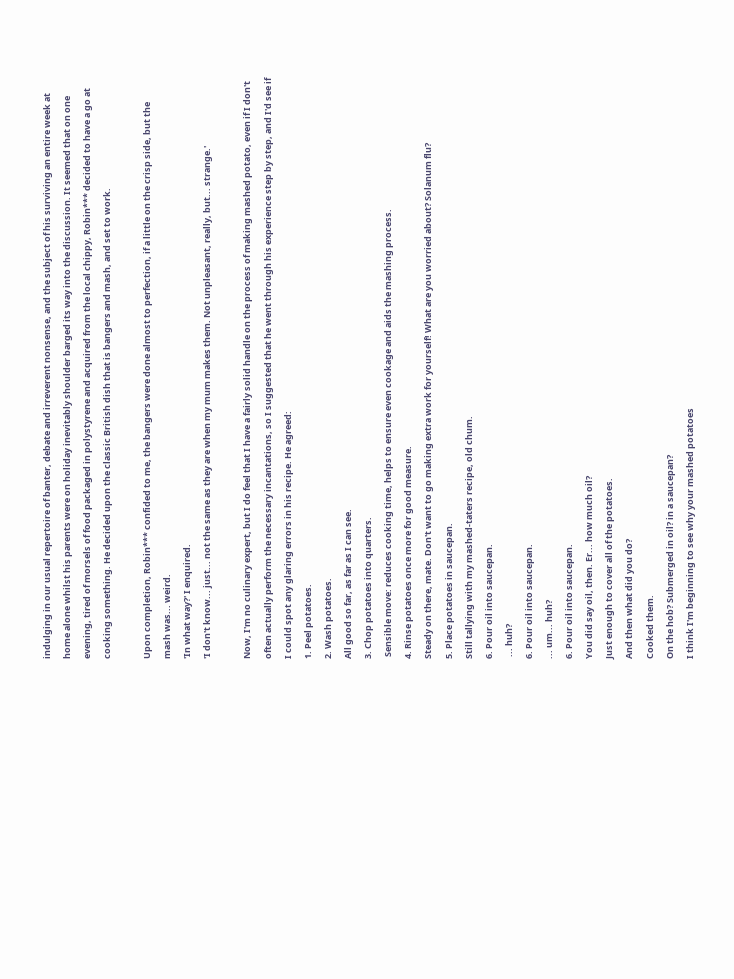indulging in our usual repertoire of banter, debate and irreverent nonsense, and the subject of his surviving an entire week at home alone whilst his parents were on holiday inevitably shoulder barged its way into the discussion. It seemed that on one evening, tired of morsels of food packaged in polystyrene and acquired from the local chippy, Robin*** decided to have a go at cooking something. He decided upon the classic British dish that is bangers and mash, and set to work.

Upon completion, Robin*** confided to me, the bangers were done almost to perfection, if a little on the crisp side, but the mash was... weird.
'In what way?' I enquired.
'I don't know... just... not the same as they are when my mum makes them. Not unpleasant, really, but... strange.'

Now, I'm no culinary expert, but I do feel that I have a fairly solid handle on the process of making mashed potato, even if I don't often actually perform the necessary incantations, so I suggested that he went through his experience step by step, and I'd see if I could spot any glaring errors in his recipe. He agreed:
1. Peel potatoes.
2. Wash potatoes.
All good so far, as far as I can see.
3. Chop potatoes into quarters.
 Sensible move: reduces cooking time, helps to ensure even cookage and aids the mashing process.
4. Rinse potatoes once more for good measure.
Steady on there, mate. Don't want to go making extra work for yourself! What are you worried about? Solanum flu?
5. Place potatoes in saucepan.
Still tallying with my mashed-taters recipe, old chum.
6. Pour oil into saucepan.
 ... huh?
6. Pour oil into saucepan.
... um... huh?
6. Pour oil into saucepan.
You did say oil, then. Er... how much oil?
Just enough to cover all of the potatoes.
And then what did you do?
Cooked them.
On the hob? Submerged in oil? in a saucepan?
I think I'm beginning to see why your mashed potatoes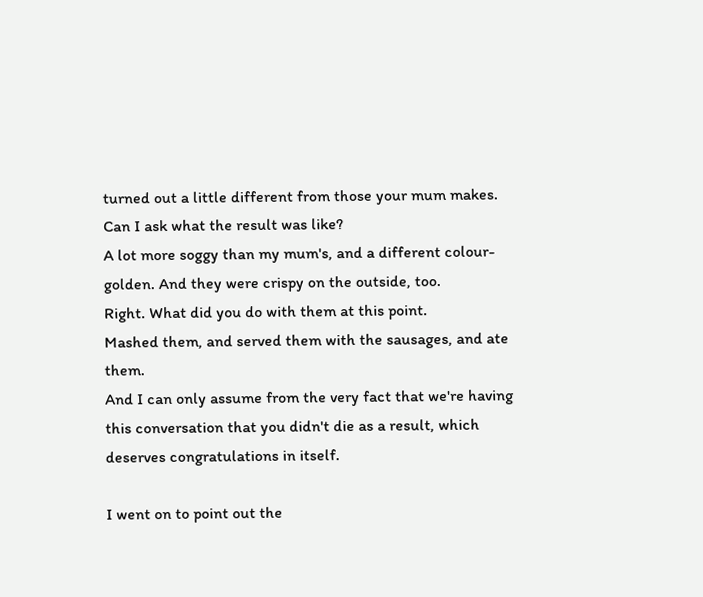turned out a little different from those your mum makes. Can I ask what the result was like?
A lot more soggy than my mum's, and a different colour- golden. And they were crispy on the outside, too.
Right. What did you do with them at this point.
Mashed them, and served them with the sausages, and ate them.
And I can only assume from the very fact that we're having this conversation that you didn't die as a result, which deserves congratulations in itself.

I went on to point out the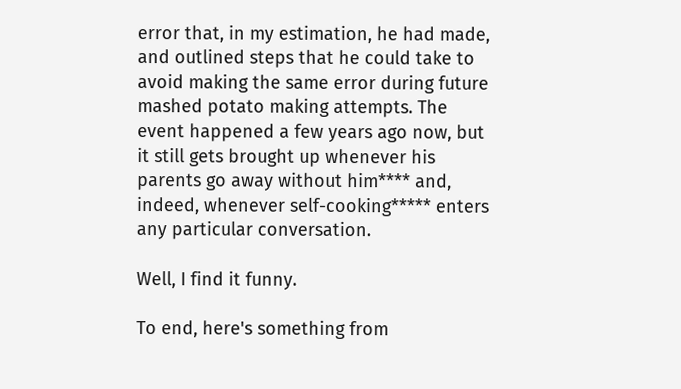error that, in my estimation, he had made, and outlined steps that he could take to avoid making the same error during future mashed potato making attempts. The event happened a few years ago now, but it still gets brought up whenever his parents go away without him**** and, indeed, whenever self-cooking***** enters any particular conversation.

Well, I find it funny.

To end, here's something from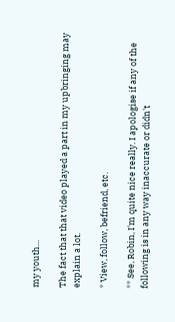my youth...

The fact that that video played a part in my upbringing may explain a lot.

* View, follow, befriend, etc.

** See, Robin, I'm quite nice really. I apologise if any of the following is in any way inaccurate or didn't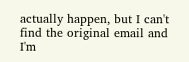actually happen, but I can't find the original email and I'm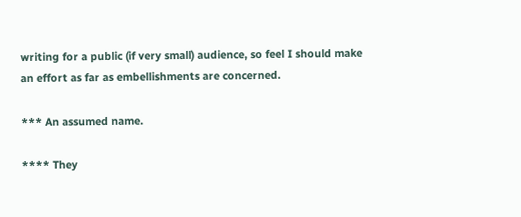writing for a public (if very small) audience, so feel I should make an effort as far as embellishments are concerned.

*** An assumed name.

**** They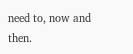need to, now and then.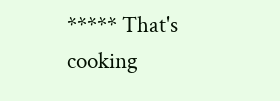***** That's cooking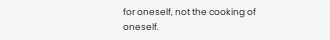for oneself, not the cooking of oneself.